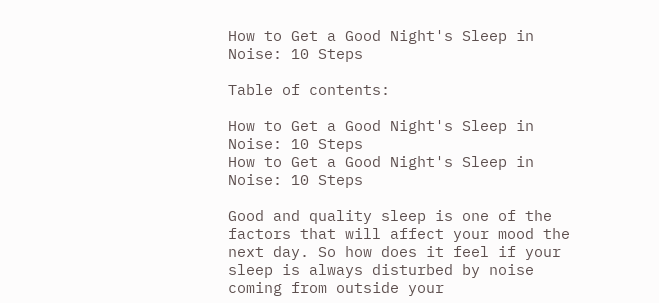How to Get a Good Night's Sleep in Noise: 10 Steps

Table of contents:

How to Get a Good Night's Sleep in Noise: 10 Steps
How to Get a Good Night's Sleep in Noise: 10 Steps

Good and quality sleep is one of the factors that will affect your mood the next day. So how does it feel if your sleep is always disturbed by noise coming from outside your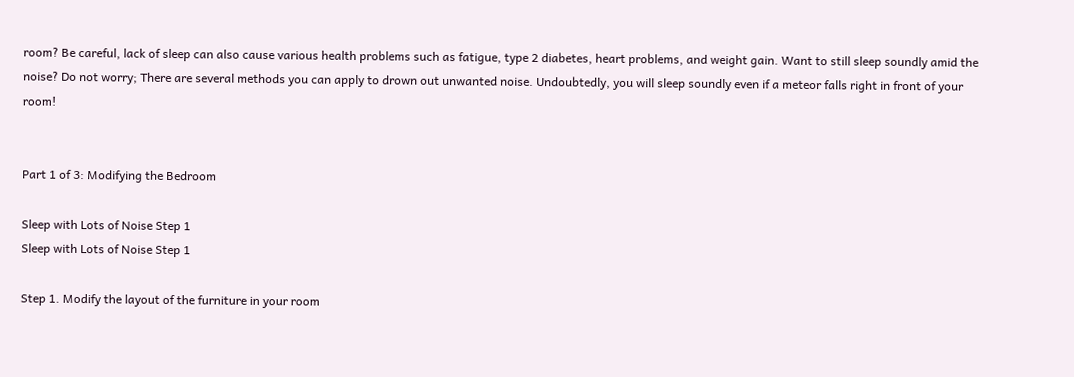room? Be careful, lack of sleep can also cause various health problems such as fatigue, type 2 diabetes, heart problems, and weight gain. Want to still sleep soundly amid the noise? Do not worry; There are several methods you can apply to drown out unwanted noise. Undoubtedly, you will sleep soundly even if a meteor falls right in front of your room!


Part 1 of 3: Modifying the Bedroom

Sleep with Lots of Noise Step 1
Sleep with Lots of Noise Step 1

Step 1. Modify the layout of the furniture in your room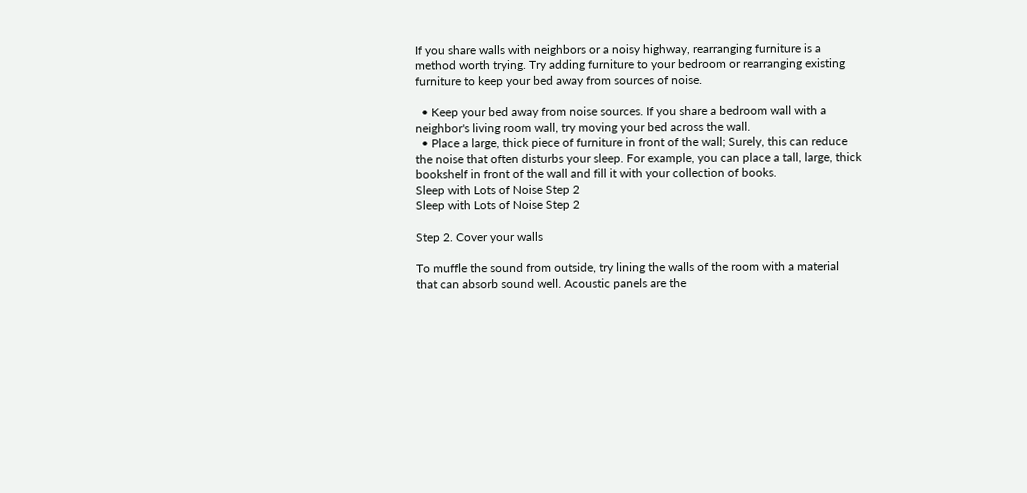If you share walls with neighbors or a noisy highway, rearranging furniture is a method worth trying. Try adding furniture to your bedroom or rearranging existing furniture to keep your bed away from sources of noise.

  • Keep your bed away from noise sources. If you share a bedroom wall with a neighbor's living room wall, try moving your bed across the wall.
  • Place a large, thick piece of furniture in front of the wall; Surely, this can reduce the noise that often disturbs your sleep. For example, you can place a tall, large, thick bookshelf in front of the wall and fill it with your collection of books.
Sleep with Lots of Noise Step 2
Sleep with Lots of Noise Step 2

Step 2. Cover your walls

To muffle the sound from outside, try lining the walls of the room with a material that can absorb sound well. Acoustic panels are the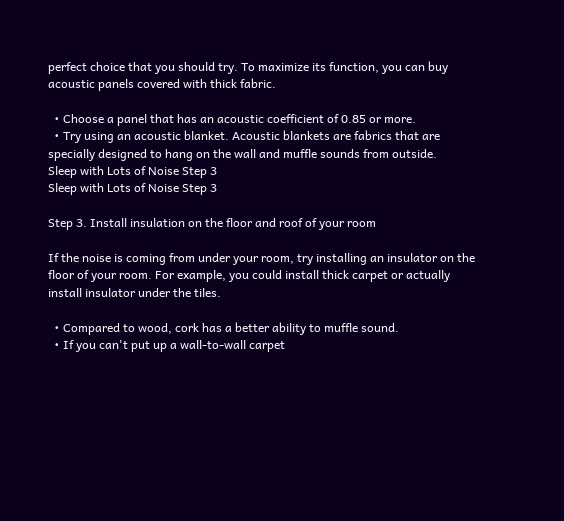perfect choice that you should try. To maximize its function, you can buy acoustic panels covered with thick fabric.

  • Choose a panel that has an acoustic coefficient of 0.85 or more.
  • Try using an acoustic blanket. Acoustic blankets are fabrics that are specially designed to hang on the wall and muffle sounds from outside.
Sleep with Lots of Noise Step 3
Sleep with Lots of Noise Step 3

Step 3. Install insulation on the floor and roof of your room

If the noise is coming from under your room, try installing an insulator on the floor of your room. For example, you could install thick carpet or actually install insulator under the tiles.

  • Compared to wood, cork has a better ability to muffle sound.
  • If you can't put up a wall-to-wall carpet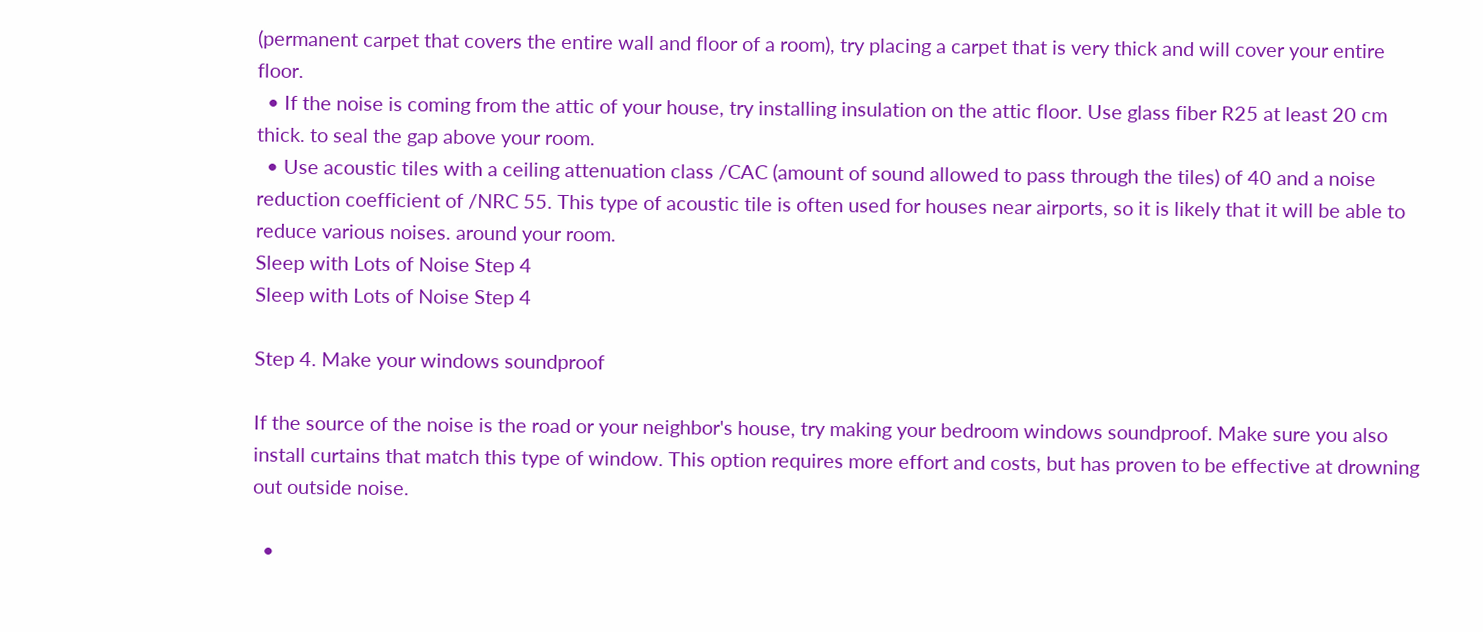(permanent carpet that covers the entire wall and floor of a room), try placing a carpet that is very thick and will cover your entire floor.
  • If the noise is coming from the attic of your house, try installing insulation on the attic floor. Use glass fiber R25 at least 20 cm thick. to seal the gap above your room.
  • Use acoustic tiles with a ceiling attenuation class /CAC (amount of sound allowed to pass through the tiles) of 40 and a noise reduction coefficient of /NRC 55. This type of acoustic tile is often used for houses near airports, so it is likely that it will be able to reduce various noises. around your room.
Sleep with Lots of Noise Step 4
Sleep with Lots of Noise Step 4

Step 4. Make your windows soundproof

If the source of the noise is the road or your neighbor's house, try making your bedroom windows soundproof. Make sure you also install curtains that match this type of window. This option requires more effort and costs, but has proven to be effective at drowning out outside noise.

  •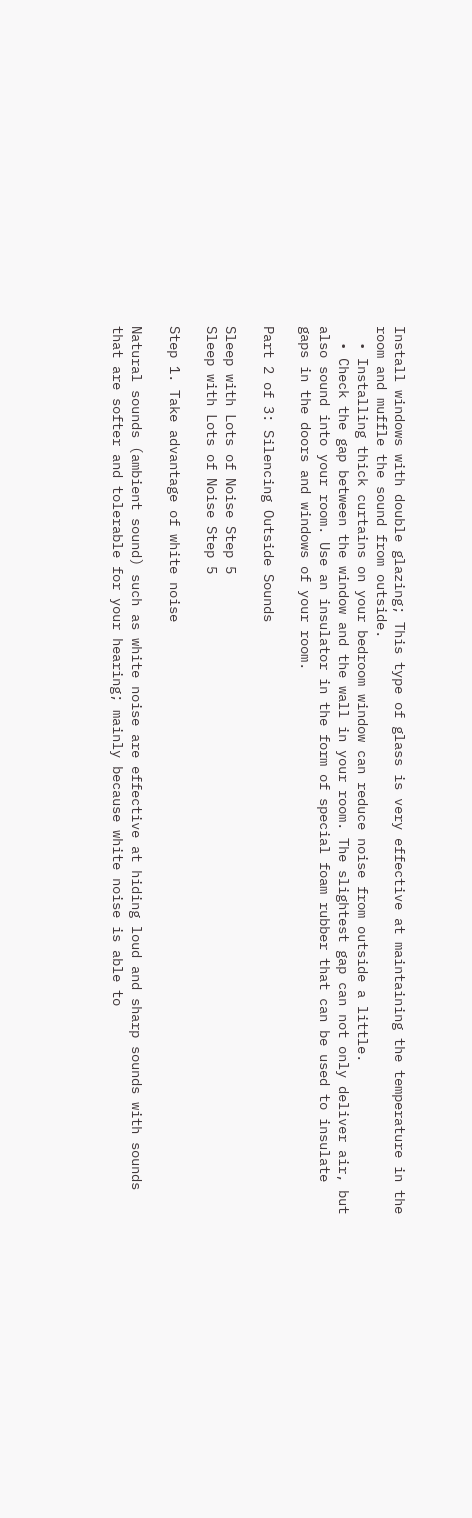Install windows with double glazing; This type of glass is very effective at maintaining the temperature in the room and muffle the sound from outside.
  • Installing thick curtains on your bedroom window can reduce noise from outside a little.
  • Check the gap between the window and the wall in your room. The slightest gap can not only deliver air, but also sound into your room. Use an insulator in the form of special foam rubber that can be used to insulate gaps in the doors and windows of your room.

Part 2 of 3: Silencing Outside Sounds

Sleep with Lots of Noise Step 5
Sleep with Lots of Noise Step 5

Step 1. Take advantage of white noise

Natural sounds (ambient sound) such as white noise are effective at hiding loud and sharp sounds with sounds that are softer and tolerable for your hearing; mainly because white noise is able to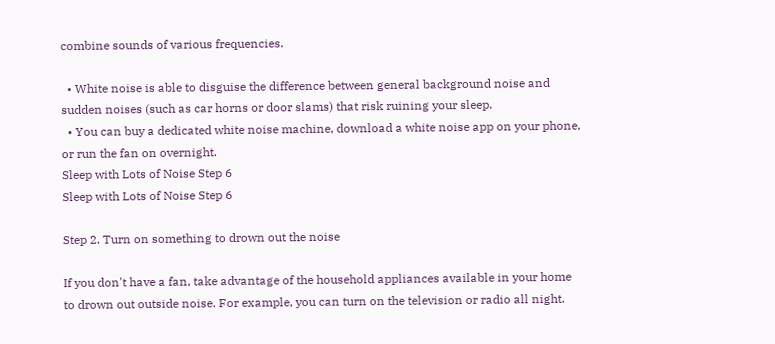combine sounds of various frequencies.

  • White noise is able to disguise the difference between general background noise and sudden noises (such as car horns or door slams) that risk ruining your sleep.
  • You can buy a dedicated white noise machine, download a white noise app on your phone, or run the fan on overnight.
Sleep with Lots of Noise Step 6
Sleep with Lots of Noise Step 6

Step 2. Turn on something to drown out the noise

If you don't have a fan, take advantage of the household appliances available in your home to drown out outside noise. For example, you can turn on the television or radio all night.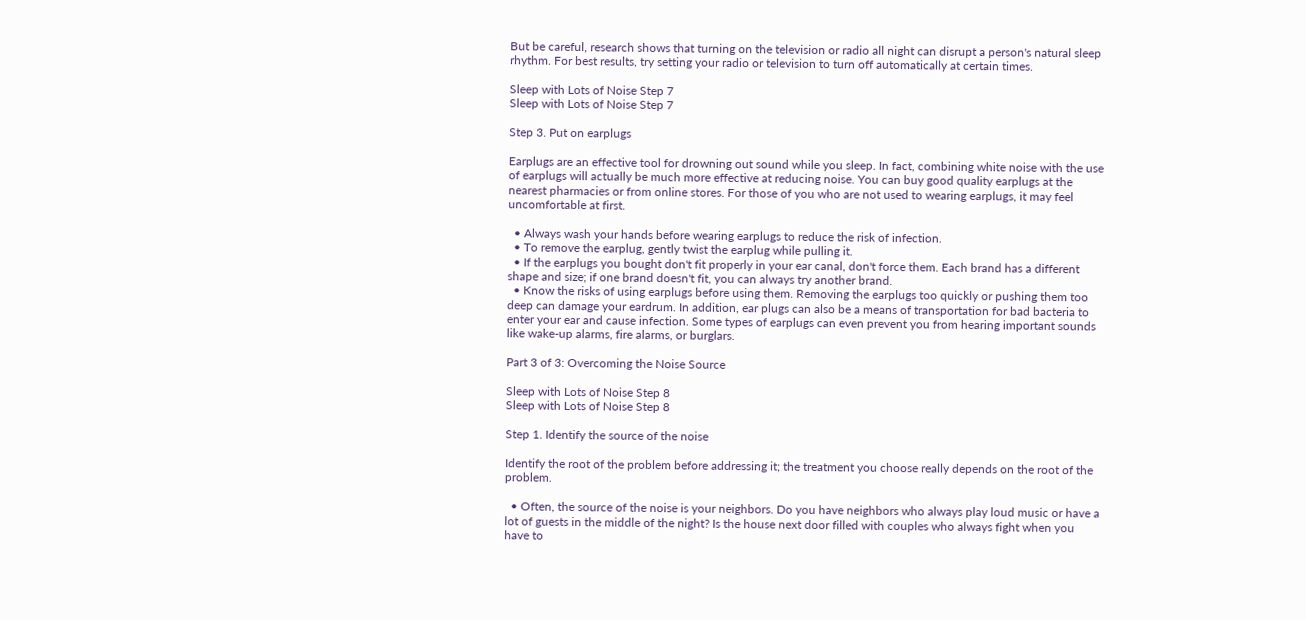But be careful, research shows that turning on the television or radio all night can disrupt a person's natural sleep rhythm. For best results, try setting your radio or television to turn off automatically at certain times.

Sleep with Lots of Noise Step 7
Sleep with Lots of Noise Step 7

Step 3. Put on earplugs

Earplugs are an effective tool for drowning out sound while you sleep. In fact, combining white noise with the use of earplugs will actually be much more effective at reducing noise. You can buy good quality earplugs at the nearest pharmacies or from online stores. For those of you who are not used to wearing earplugs, it may feel uncomfortable at first.

  • Always wash your hands before wearing earplugs to reduce the risk of infection.
  • To remove the earplug, gently twist the earplug while pulling it.
  • If the earplugs you bought don't fit properly in your ear canal, don't force them. Each brand has a different shape and size; if one brand doesn't fit, you can always try another brand.
  • Know the risks of using earplugs before using them. Removing the earplugs too quickly or pushing them too deep can damage your eardrum. In addition, ear plugs can also be a means of transportation for bad bacteria to enter your ear and cause infection. Some types of earplugs can even prevent you from hearing important sounds like wake-up alarms, fire alarms, or burglars.

Part 3 of 3: Overcoming the Noise Source

Sleep with Lots of Noise Step 8
Sleep with Lots of Noise Step 8

Step 1. Identify the source of the noise

Identify the root of the problem before addressing it; the treatment you choose really depends on the root of the problem.

  • Often, the source of the noise is your neighbors. Do you have neighbors who always play loud music or have a lot of guests in the middle of the night? Is the house next door filled with couples who always fight when you have to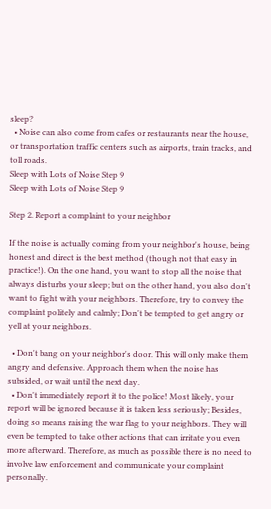sleep?
  • Noise can also come from cafes or restaurants near the house, or transportation traffic centers such as airports, train tracks, and toll roads.
Sleep with Lots of Noise Step 9
Sleep with Lots of Noise Step 9

Step 2. Report a complaint to your neighbor

If the noise is actually coming from your neighbor's house, being honest and direct is the best method (though not that easy in practice!). On the one hand, you want to stop all the noise that always disturbs your sleep; but on the other hand, you also don't want to fight with your neighbors. Therefore, try to convey the complaint politely and calmly; Don't be tempted to get angry or yell at your neighbors.

  • Don't bang on your neighbor's door. This will only make them angry and defensive. Approach them when the noise has subsided, or wait until the next day.
  • Don't immediately report it to the police! Most likely, your report will be ignored because it is taken less seriously; Besides, doing so means raising the war flag to your neighbors. They will even be tempted to take other actions that can irritate you even more afterward. Therefore, as much as possible there is no need to involve law enforcement and communicate your complaint personally.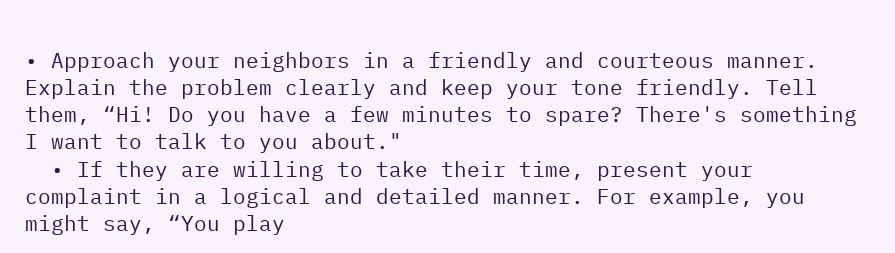• Approach your neighbors in a friendly and courteous manner. Explain the problem clearly and keep your tone friendly. Tell them, “Hi! Do you have a few minutes to spare? There's something I want to talk to you about."
  • If they are willing to take their time, present your complaint in a logical and detailed manner. For example, you might say, “You play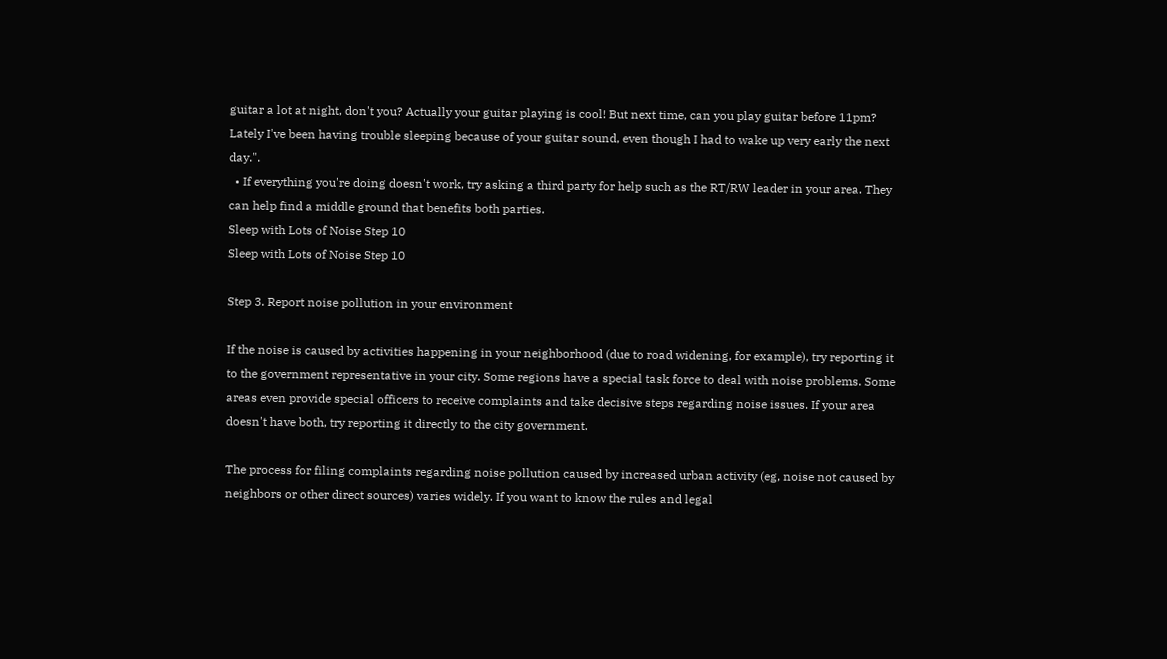guitar a lot at night, don't you? Actually your guitar playing is cool! But next time, can you play guitar before 11pm? Lately I've been having trouble sleeping because of your guitar sound, even though I had to wake up very early the next day.".
  • If everything you're doing doesn't work, try asking a third party for help such as the RT/RW leader in your area. They can help find a middle ground that benefits both parties.
Sleep with Lots of Noise Step 10
Sleep with Lots of Noise Step 10

Step 3. Report noise pollution in your environment

If the noise is caused by activities happening in your neighborhood (due to road widening, for example), try reporting it to the government representative in your city. Some regions have a special task force to deal with noise problems. Some areas even provide special officers to receive complaints and take decisive steps regarding noise issues. If your area doesn't have both, try reporting it directly to the city government.

The process for filing complaints regarding noise pollution caused by increased urban activity (eg, noise not caused by neighbors or other direct sources) varies widely. If you want to know the rules and legal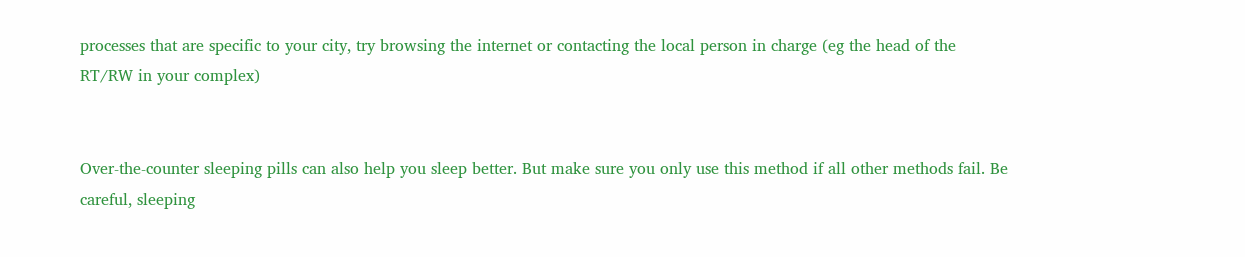processes that are specific to your city, try browsing the internet or contacting the local person in charge (eg the head of the RT/RW in your complex)


Over-the-counter sleeping pills can also help you sleep better. But make sure you only use this method if all other methods fail. Be careful, sleeping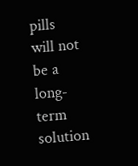pills will not be a long-term solution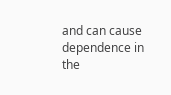and can cause dependence in the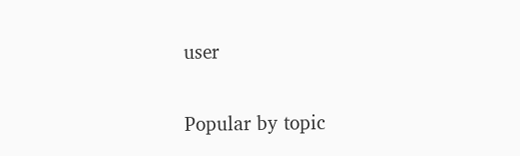user

Popular by topic